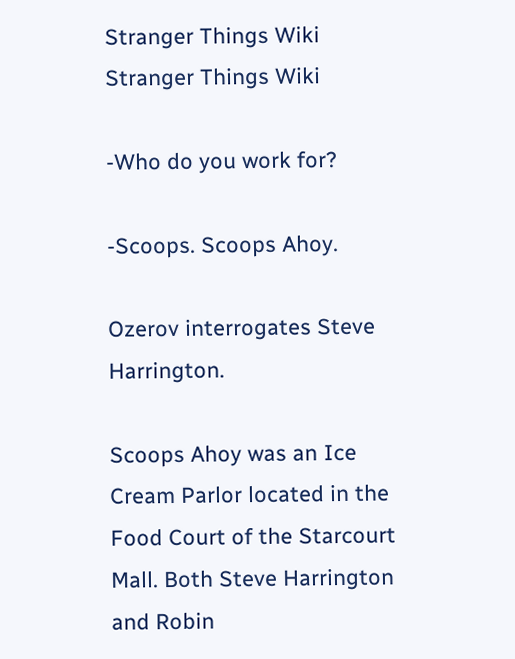Stranger Things Wiki
Stranger Things Wiki

-Who do you work for?

-Scoops. Scoops Ahoy.

Ozerov interrogates Steve Harrington.

Scoops Ahoy was an Ice Cream Parlor located in the Food Court of the Starcourt Mall. Both Steve Harrington and Robin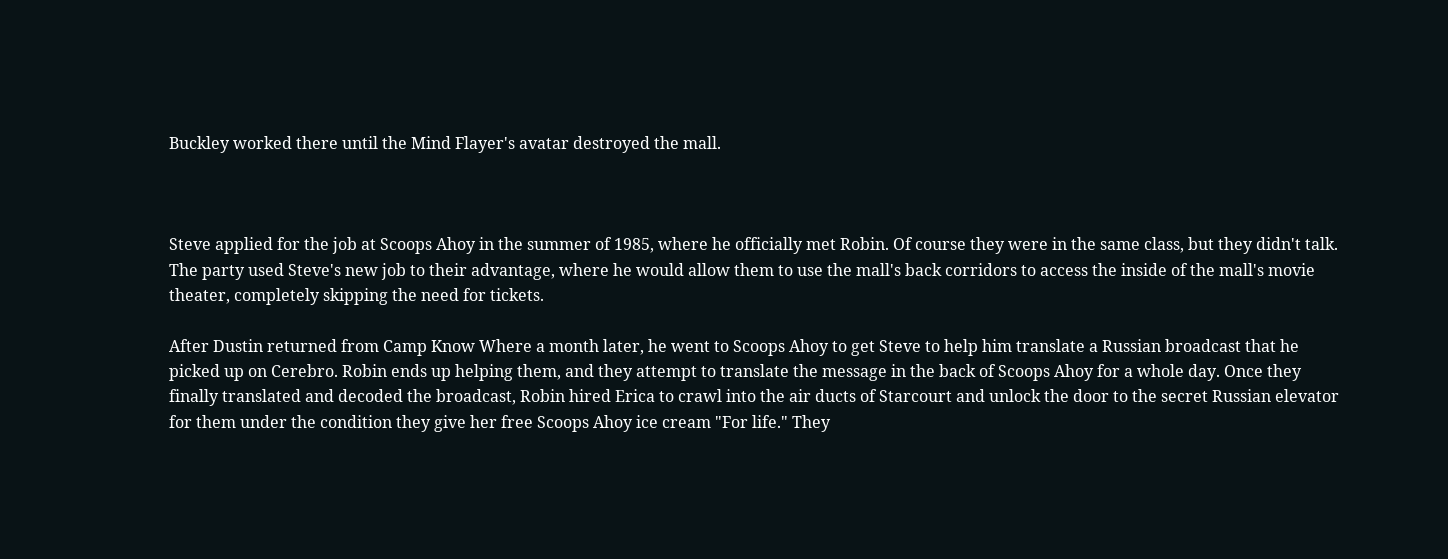Buckley worked there until the Mind Flayer's avatar destroyed the mall.



Steve applied for the job at Scoops Ahoy in the summer of 1985, where he officially met Robin. Of course they were in the same class, but they didn't talk. The party used Steve's new job to their advantage, where he would allow them to use the mall's back corridors to access the inside of the mall's movie theater, completely skipping the need for tickets.

After Dustin returned from Camp Know Where a month later, he went to Scoops Ahoy to get Steve to help him translate a Russian broadcast that he picked up on Cerebro. Robin ends up helping them, and they attempt to translate the message in the back of Scoops Ahoy for a whole day. Once they finally translated and decoded the broadcast, Robin hired Erica to crawl into the air ducts of Starcourt and unlock the door to the secret Russian elevator for them under the condition they give her free Scoops Ahoy ice cream "For life." They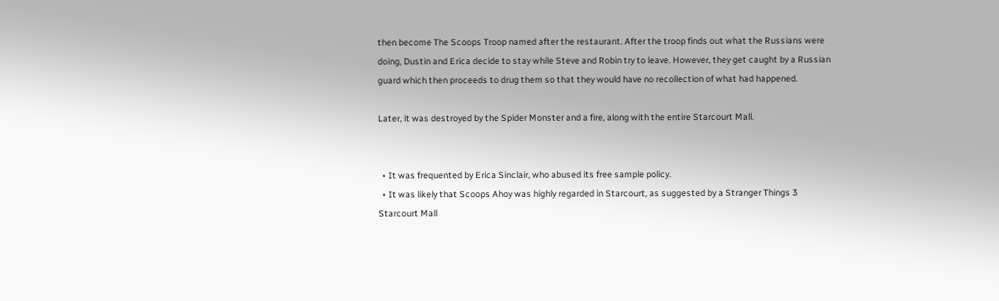then become The Scoops Troop named after the restaurant. After the troop finds out what the Russians were doing, Dustin and Erica decide to stay while Steve and Robin try to leave. However, they get caught by a Russian guard which then proceeds to drug them so that they would have no recollection of what had happened.

Later, it was destroyed by the Spider Monster and a fire, along with the entire Starcourt Mall.


  • It was frequented by Erica Sinclair, who abused its free sample policy.
  • It was likely that Scoops Ahoy was highly regarded in Starcourt, as suggested by a Stranger Things 3 Starcourt Mall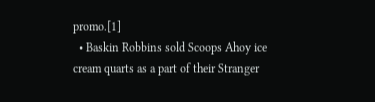promo.[1]
  • Baskin Robbins sold Scoops Ahoy ice cream quarts as a part of their Stranger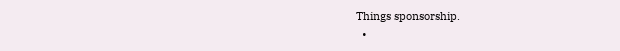Things sponsorship.
  •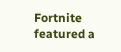Fortnite featured a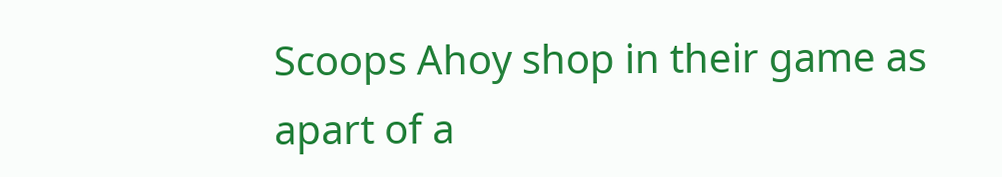Scoops Ahoy shop in their game as apart of a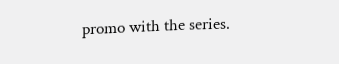promo with the series.